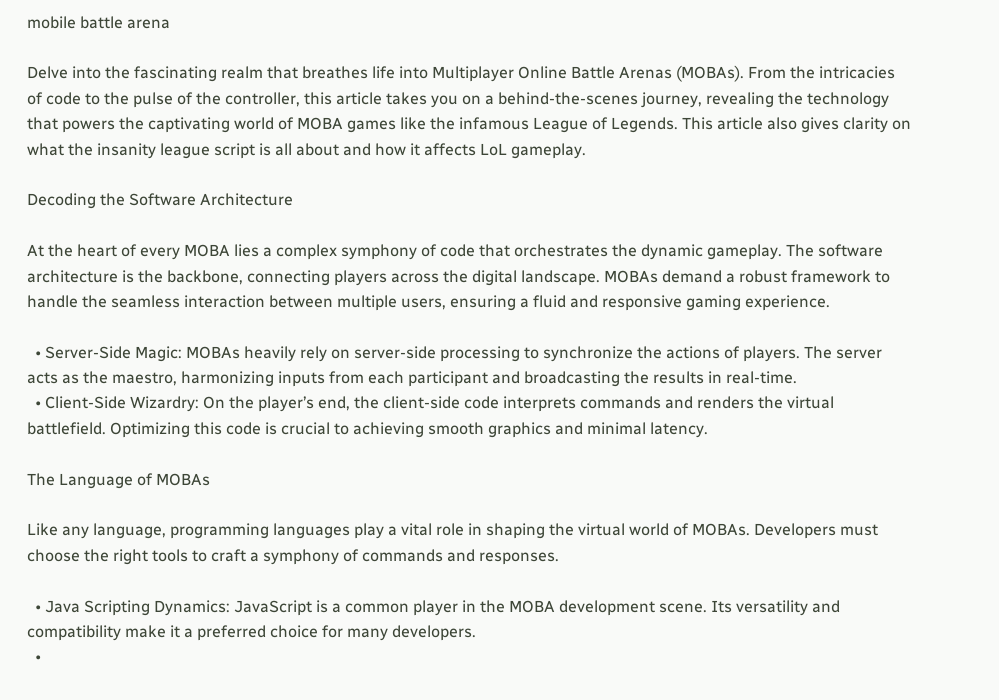mobile battle arena

Delve into the fascinating realm that breathes life into Multiplayer Online Battle Arenas (MOBAs). From the intricacies of code to the pulse of the controller, this article takes you on a behind-the-scenes journey, revealing the technology that powers the captivating world of MOBA games like the infamous League of Legends. This article also gives clarity on what the insanity league script is all about and how it affects LoL gameplay.

Decoding the Software Architecture

At the heart of every MOBA lies a complex symphony of code that orchestrates the dynamic gameplay. The software architecture is the backbone, connecting players across the digital landscape. MOBAs demand a robust framework to handle the seamless interaction between multiple users, ensuring a fluid and responsive gaming experience.

  • Server-Side Magic: MOBAs heavily rely on server-side processing to synchronize the actions of players. The server acts as the maestro, harmonizing inputs from each participant and broadcasting the results in real-time.
  • Client-Side Wizardry: On the player’s end, the client-side code interprets commands and renders the virtual battlefield. Optimizing this code is crucial to achieving smooth graphics and minimal latency.

The Language of MOBAs

Like any language, programming languages play a vital role in shaping the virtual world of MOBAs. Developers must choose the right tools to craft a symphony of commands and responses.

  • Java Scripting Dynamics: JavaScript is a common player in the MOBA development scene. Its versatility and compatibility make it a preferred choice for many developers.
  •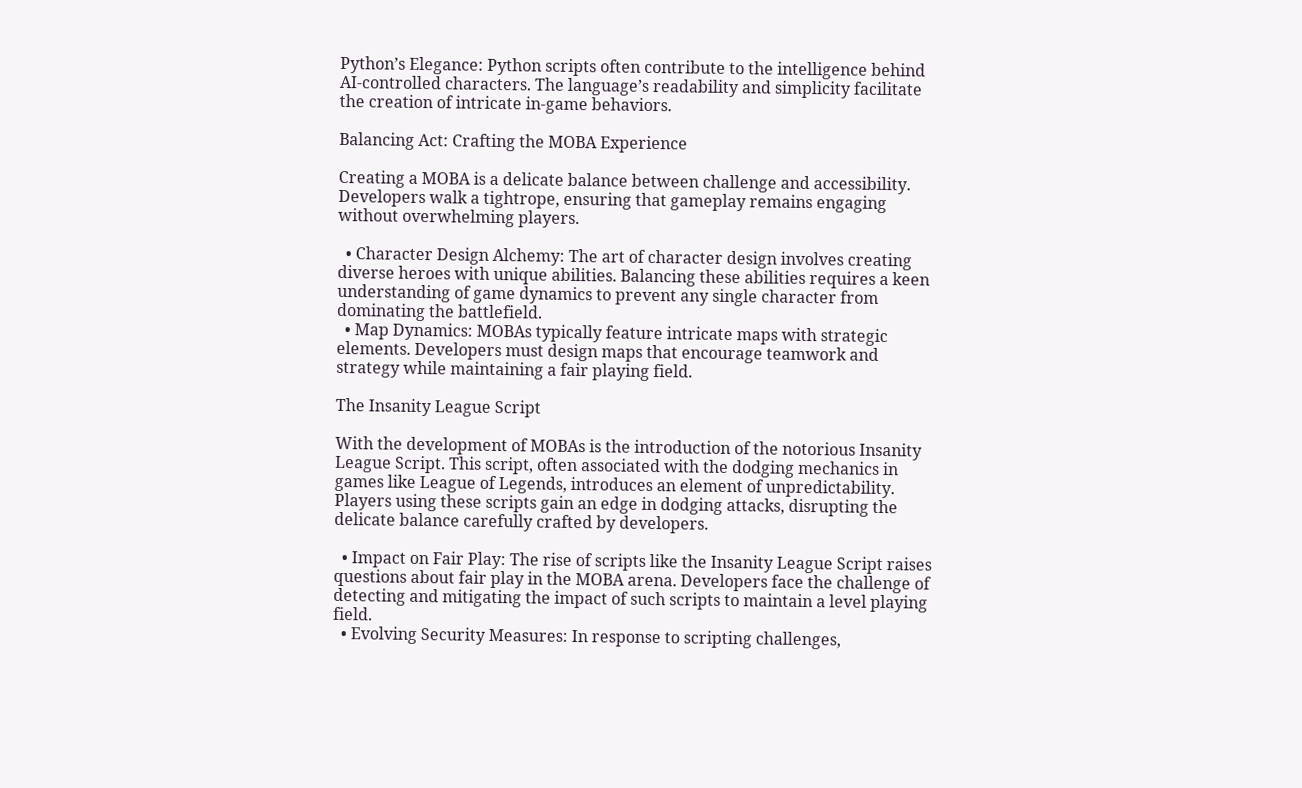Python’s Elegance: Python scripts often contribute to the intelligence behind AI-controlled characters. The language’s readability and simplicity facilitate the creation of intricate in-game behaviors.

Balancing Act: Crafting the MOBA Experience

Creating a MOBA is a delicate balance between challenge and accessibility. Developers walk a tightrope, ensuring that gameplay remains engaging without overwhelming players.

  • Character Design Alchemy: The art of character design involves creating diverse heroes with unique abilities. Balancing these abilities requires a keen understanding of game dynamics to prevent any single character from dominating the battlefield.
  • Map Dynamics: MOBAs typically feature intricate maps with strategic elements. Developers must design maps that encourage teamwork and strategy while maintaining a fair playing field.

The Insanity League Script

With the development of MOBAs is the introduction of the notorious Insanity League Script. This script, often associated with the dodging mechanics in games like League of Legends, introduces an element of unpredictability. Players using these scripts gain an edge in dodging attacks, disrupting the delicate balance carefully crafted by developers.

  • Impact on Fair Play: The rise of scripts like the Insanity League Script raises questions about fair play in the MOBA arena. Developers face the challenge of detecting and mitigating the impact of such scripts to maintain a level playing field.
  • Evolving Security Measures: In response to scripting challenges,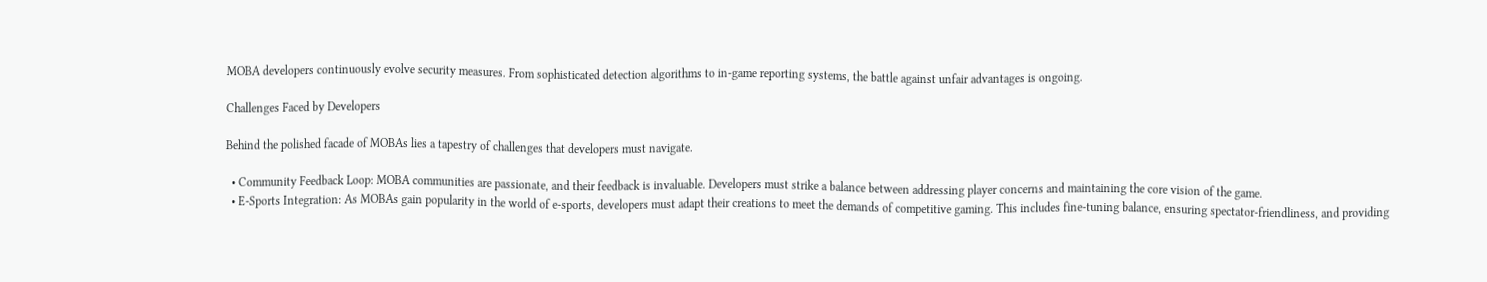MOBA developers continuously evolve security measures. From sophisticated detection algorithms to in-game reporting systems, the battle against unfair advantages is ongoing.

Challenges Faced by Developers

Behind the polished facade of MOBAs lies a tapestry of challenges that developers must navigate.

  • Community Feedback Loop: MOBA communities are passionate, and their feedback is invaluable. Developers must strike a balance between addressing player concerns and maintaining the core vision of the game.
  • E-Sports Integration: As MOBAs gain popularity in the world of e-sports, developers must adapt their creations to meet the demands of competitive gaming. This includes fine-tuning balance, ensuring spectator-friendliness, and providing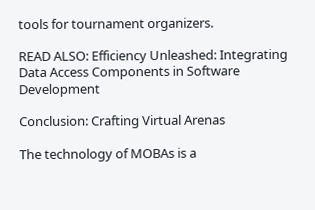tools for tournament organizers.

READ ALSO: Efficiency Unleashed: Integrating Data Access Components in Software Development

Conclusion: Crafting Virtual Arenas

The technology of MOBAs is a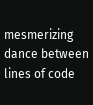mesmerizing dance between lines of code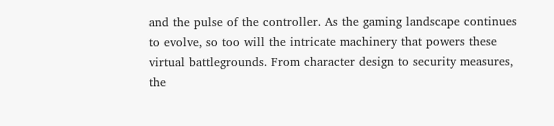and the pulse of the controller. As the gaming landscape continues to evolve, so too will the intricate machinery that powers these virtual battlegrounds. From character design to security measures, the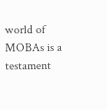world of MOBAs is a testament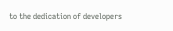to the dedication of developers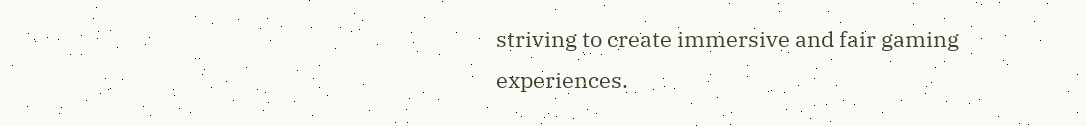striving to create immersive and fair gaming experiences.